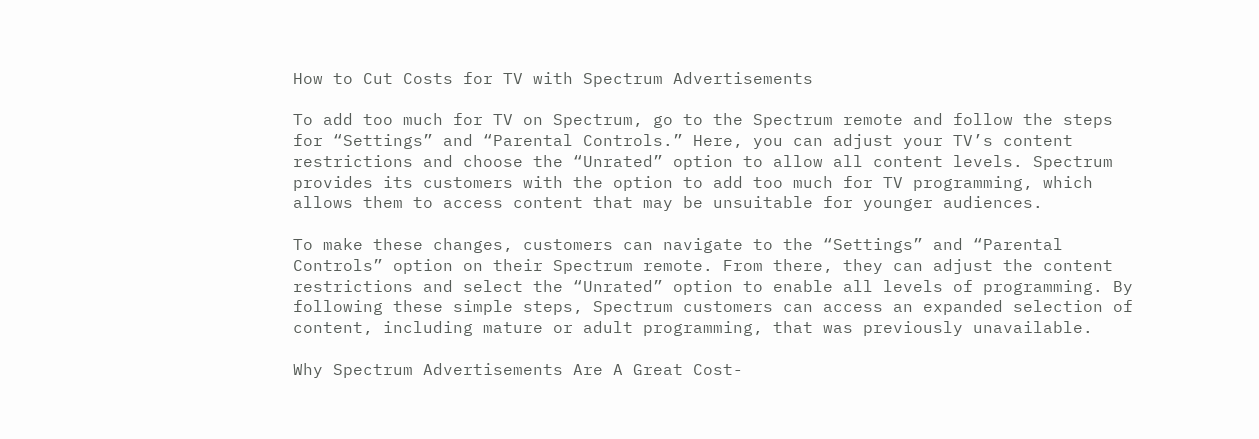How to Cut Costs for TV with Spectrum Advertisements

To add too much for TV on Spectrum, go to the Spectrum remote and follow the steps for “Settings” and “Parental Controls.” Here, you can adjust your TV’s content restrictions and choose the “Unrated” option to allow all content levels. Spectrum provides its customers with the option to add too much for TV programming, which allows them to access content that may be unsuitable for younger audiences.

To make these changes, customers can navigate to the “Settings” and “Parental Controls” option on their Spectrum remote. From there, they can adjust the content restrictions and select the “Unrated” option to enable all levels of programming. By following these simple steps, Spectrum customers can access an expanded selection of content, including mature or adult programming, that was previously unavailable.

Why Spectrum Advertisements Are A Great Cost-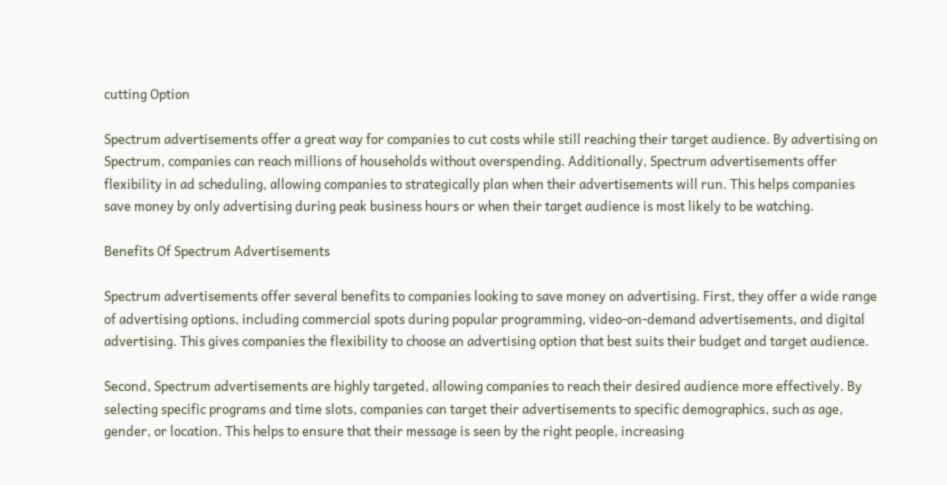cutting Option

Spectrum advertisements offer a great way for companies to cut costs while still reaching their target audience. By advertising on Spectrum, companies can reach millions of households without overspending. Additionally, Spectrum advertisements offer flexibility in ad scheduling, allowing companies to strategically plan when their advertisements will run. This helps companies save money by only advertising during peak business hours or when their target audience is most likely to be watching.

Benefits Of Spectrum Advertisements

Spectrum advertisements offer several benefits to companies looking to save money on advertising. First, they offer a wide range of advertising options, including commercial spots during popular programming, video-on-demand advertisements, and digital advertising. This gives companies the flexibility to choose an advertising option that best suits their budget and target audience.

Second, Spectrum advertisements are highly targeted, allowing companies to reach their desired audience more effectively. By selecting specific programs and time slots, companies can target their advertisements to specific demographics, such as age, gender, or location. This helps to ensure that their message is seen by the right people, increasing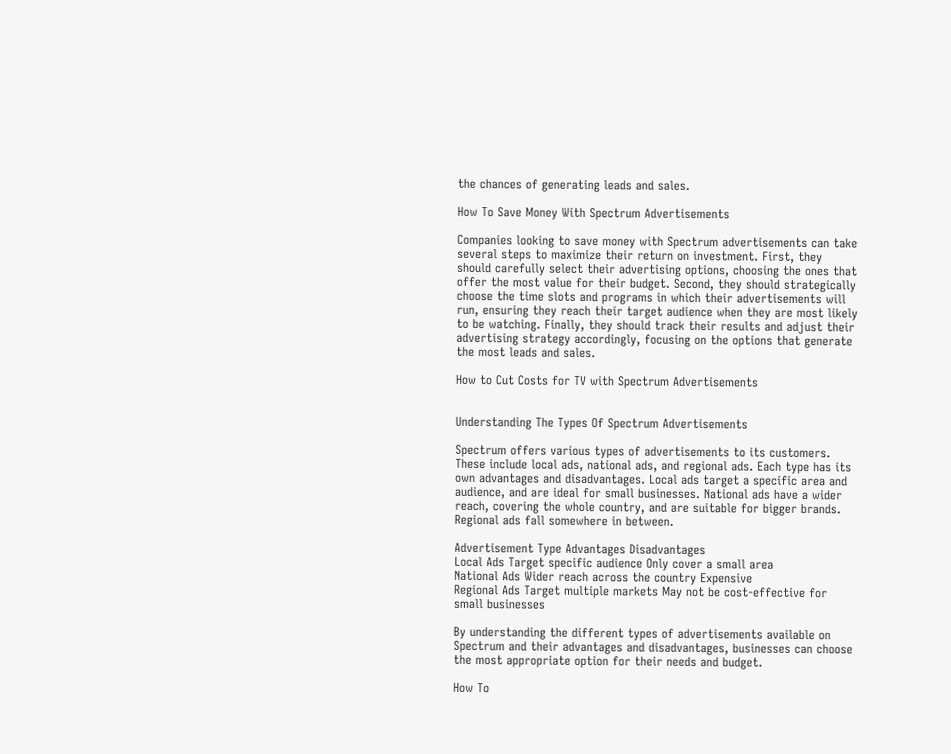the chances of generating leads and sales.

How To Save Money With Spectrum Advertisements

Companies looking to save money with Spectrum advertisements can take several steps to maximize their return on investment. First, they should carefully select their advertising options, choosing the ones that offer the most value for their budget. Second, they should strategically choose the time slots and programs in which their advertisements will run, ensuring they reach their target audience when they are most likely to be watching. Finally, they should track their results and adjust their advertising strategy accordingly, focusing on the options that generate the most leads and sales.

How to Cut Costs for TV with Spectrum Advertisements


Understanding The Types Of Spectrum Advertisements

Spectrum offers various types of advertisements to its customers. These include local ads, national ads, and regional ads. Each type has its own advantages and disadvantages. Local ads target a specific area and audience, and are ideal for small businesses. National ads have a wider reach, covering the whole country, and are suitable for bigger brands. Regional ads fall somewhere in between.

Advertisement Type Advantages Disadvantages
Local Ads Target specific audience Only cover a small area
National Ads Wider reach across the country Expensive
Regional Ads Target multiple markets May not be cost-effective for small businesses

By understanding the different types of advertisements available on Spectrum and their advantages and disadvantages, businesses can choose the most appropriate option for their needs and budget.

How To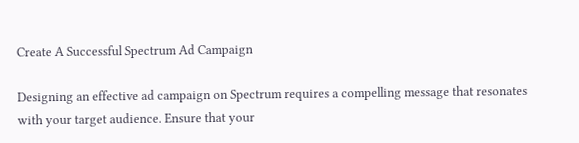Create A Successful Spectrum Ad Campaign

Designing an effective ad campaign on Spectrum requires a compelling message that resonates with your target audience. Ensure that your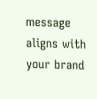message aligns with your brand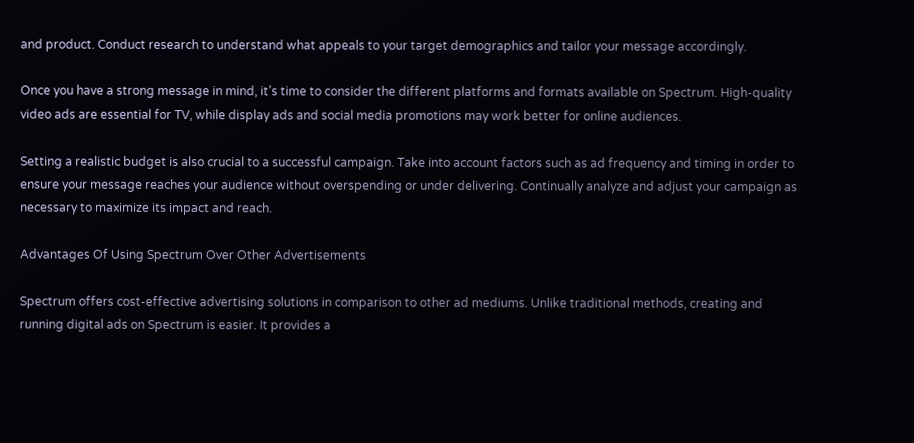and product. Conduct research to understand what appeals to your target demographics and tailor your message accordingly.

Once you have a strong message in mind, it’s time to consider the different platforms and formats available on Spectrum. High-quality video ads are essential for TV, while display ads and social media promotions may work better for online audiences.

Setting a realistic budget is also crucial to a successful campaign. Take into account factors such as ad frequency and timing in order to ensure your message reaches your audience without overspending or under delivering. Continually analyze and adjust your campaign as necessary to maximize its impact and reach.

Advantages Of Using Spectrum Over Other Advertisements

Spectrum offers cost-effective advertising solutions in comparison to other ad mediums. Unlike traditional methods, creating and running digital ads on Spectrum is easier. It provides a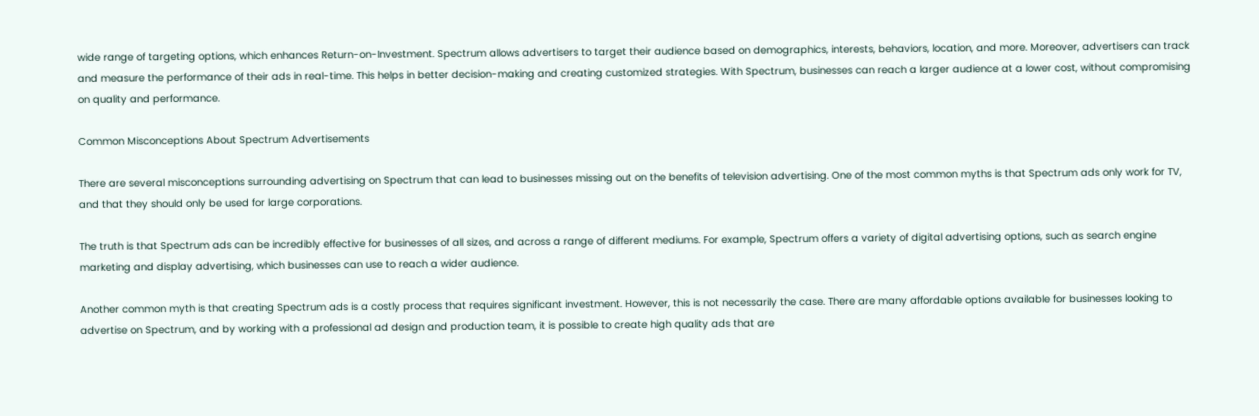wide range of targeting options, which enhances Return-on-Investment. Spectrum allows advertisers to target their audience based on demographics, interests, behaviors, location, and more. Moreover, advertisers can track and measure the performance of their ads in real-time. This helps in better decision-making and creating customized strategies. With Spectrum, businesses can reach a larger audience at a lower cost, without compromising on quality and performance.

Common Misconceptions About Spectrum Advertisements

There are several misconceptions surrounding advertising on Spectrum that can lead to businesses missing out on the benefits of television advertising. One of the most common myths is that Spectrum ads only work for TV, and that they should only be used for large corporations.

The truth is that Spectrum ads can be incredibly effective for businesses of all sizes, and across a range of different mediums. For example, Spectrum offers a variety of digital advertising options, such as search engine marketing and display advertising, which businesses can use to reach a wider audience.

Another common myth is that creating Spectrum ads is a costly process that requires significant investment. However, this is not necessarily the case. There are many affordable options available for businesses looking to advertise on Spectrum, and by working with a professional ad design and production team, it is possible to create high quality ads that are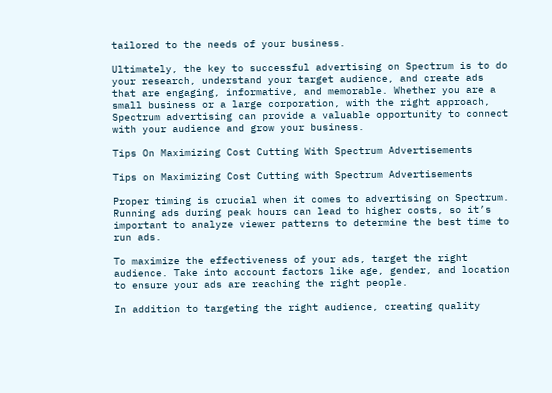tailored to the needs of your business.

Ultimately, the key to successful advertising on Spectrum is to do your research, understand your target audience, and create ads that are engaging, informative, and memorable. Whether you are a small business or a large corporation, with the right approach, Spectrum advertising can provide a valuable opportunity to connect with your audience and grow your business.

Tips On Maximizing Cost Cutting With Spectrum Advertisements

Tips on Maximizing Cost Cutting with Spectrum Advertisements

Proper timing is crucial when it comes to advertising on Spectrum. Running ads during peak hours can lead to higher costs, so it’s important to analyze viewer patterns to determine the best time to run ads.

To maximize the effectiveness of your ads, target the right audience. Take into account factors like age, gender, and location to ensure your ads are reaching the right people.

In addition to targeting the right audience, creating quality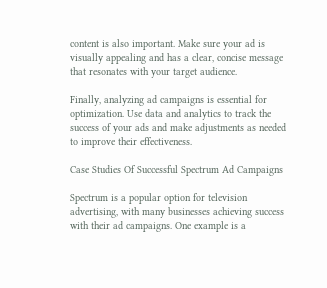content is also important. Make sure your ad is visually appealing and has a clear, concise message that resonates with your target audience.

Finally, analyzing ad campaigns is essential for optimization. Use data and analytics to track the success of your ads and make adjustments as needed to improve their effectiveness.

Case Studies Of Successful Spectrum Ad Campaigns

Spectrum is a popular option for television advertising, with many businesses achieving success with their ad campaigns. One example is a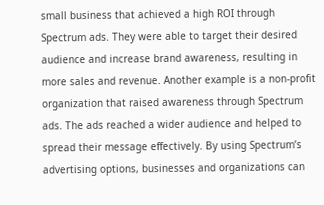small business that achieved a high ROI through Spectrum ads. They were able to target their desired audience and increase brand awareness, resulting in more sales and revenue. Another example is a non-profit organization that raised awareness through Spectrum ads. The ads reached a wider audience and helped to spread their message effectively. By using Spectrum’s advertising options, businesses and organizations can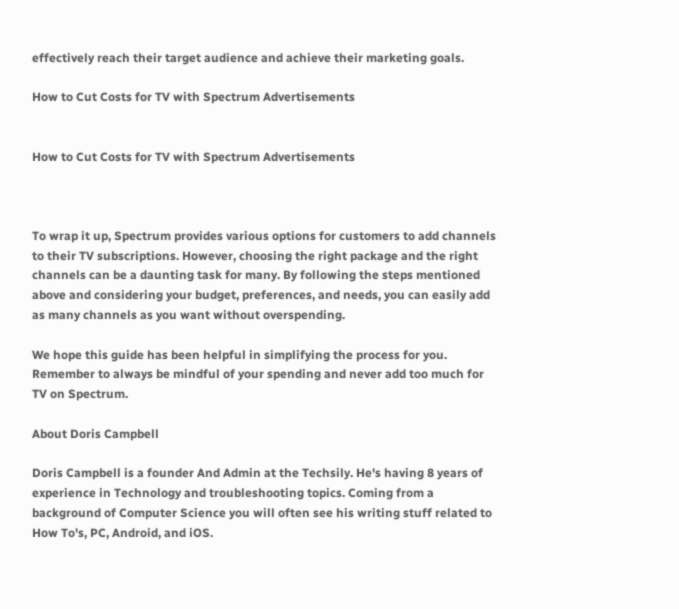effectively reach their target audience and achieve their marketing goals.

How to Cut Costs for TV with Spectrum Advertisements


How to Cut Costs for TV with Spectrum Advertisements



To wrap it up, Spectrum provides various options for customers to add channels to their TV subscriptions. However, choosing the right package and the right channels can be a daunting task for many. By following the steps mentioned above and considering your budget, preferences, and needs, you can easily add as many channels as you want without overspending.

We hope this guide has been helpful in simplifying the process for you. Remember to always be mindful of your spending and never add too much for TV on Spectrum.

About Doris Campbell

Doris Campbell is a founder And Admin at the Techsily. He's having 8 years of experience in Technology and troubleshooting topics. Coming from a background of Computer Science you will often see his writing stuff related to How To's, PC, Android, and iOS.